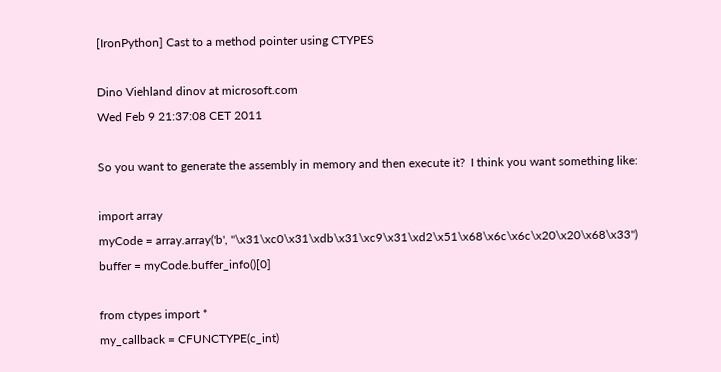[IronPython] Cast to a method pointer using CTYPES

Dino Viehland dinov at microsoft.com
Wed Feb 9 21:37:08 CET 2011

So you want to generate the assembly in memory and then execute it?  I think you want something like:

import array
myCode = array.array('b', "\x31\xc0\x31\xdb\x31\xc9\x31\xd2\x51\x68\x6c\x6c\x20\x20\x68\x33")
buffer = myCode.buffer_info()[0]

from ctypes import *
my_callback = CFUNCTYPE(c_int)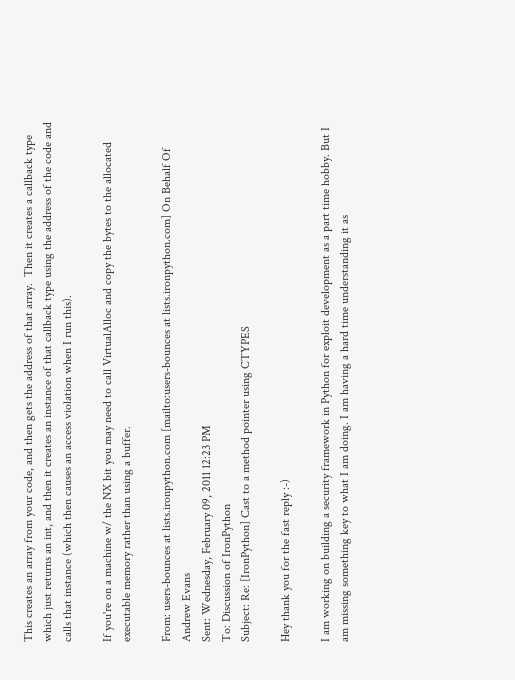This creates an array from your code, and then gets the address of that array.  Then it creates a callback type which just returns an int, and then it creates an instance of that callback type using the address of the code and calls that instance (which then causes an access violation when I run this).

If you're on a machine w/ the NX bit you may need to call VirtualAlloc and copy the bytes to the allocated executable memory rather than using a buffer.

From: users-bounces at lists.ironpython.com [mailto:users-bounces at lists.ironpython.com] On Behalf Of Andrew Evans
Sent: Wednesday, February 09, 2011 12:23 PM
To: Discussion of IronPython
Subject: Re: [IronPython] Cast to a method pointer using CTYPES

Hey thank you for the fast reply :-)

I am working on building a security framework in Python for exploit development as a part time hobby. But I am missing something key to what I am doing. I am having a hard time understanding it as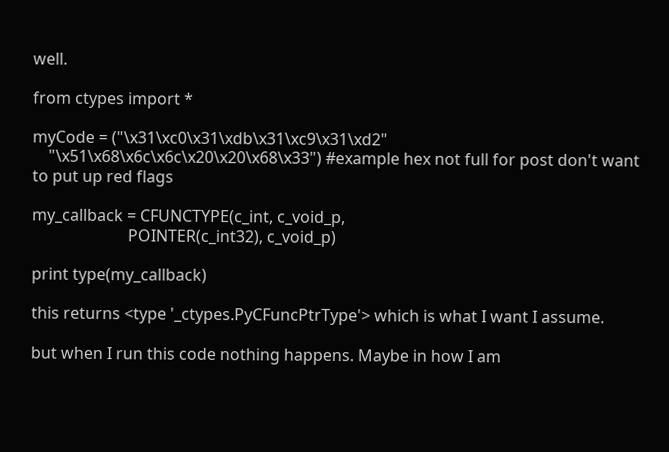well.

from ctypes import *

myCode = ("\x31\xc0\x31\xdb\x31\xc9\x31\xd2"
    "\x51\x68\x6c\x6c\x20\x20\x68\x33") #example hex not full for post don't want to put up red flags

my_callback = CFUNCTYPE(c_int, c_void_p,
                        POINTER(c_int32), c_void_p)

print type(my_callback)

this returns <type '_ctypes.PyCFuncPtrType'> which is what I want I assume.

but when I run this code nothing happens. Maybe in how I am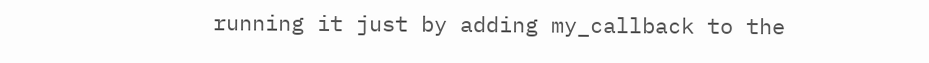running it just by adding my_callback to the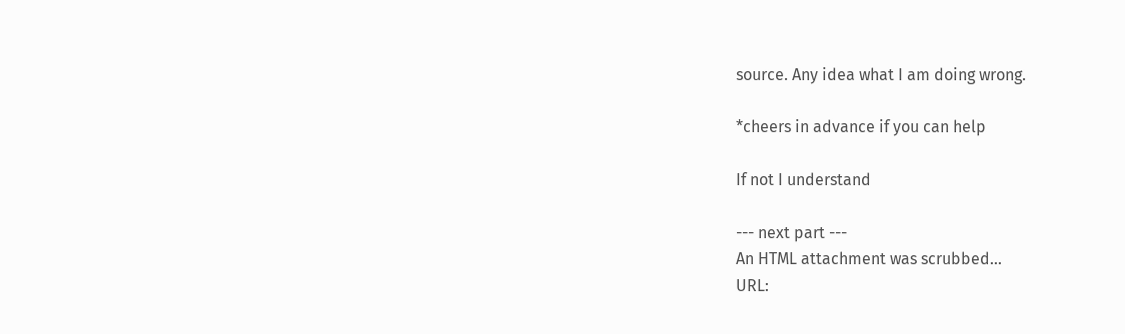source. Any idea what I am doing wrong.

*cheers in advance if you can help

If not I understand

--- next part ---
An HTML attachment was scrubbed...
URL: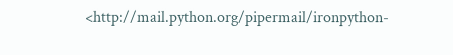<http://mail.python.org/pipermail/ironpython-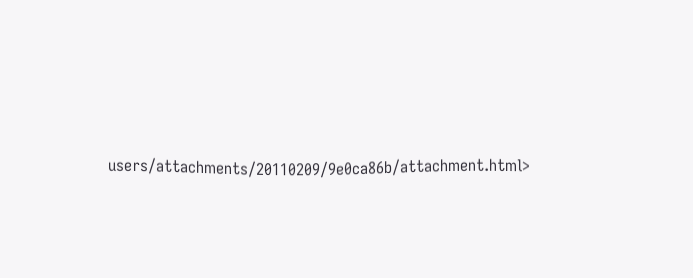users/attachments/20110209/9e0ca86b/attachment.html>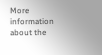More information about the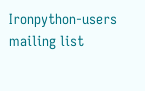Ironpython-users mailing list